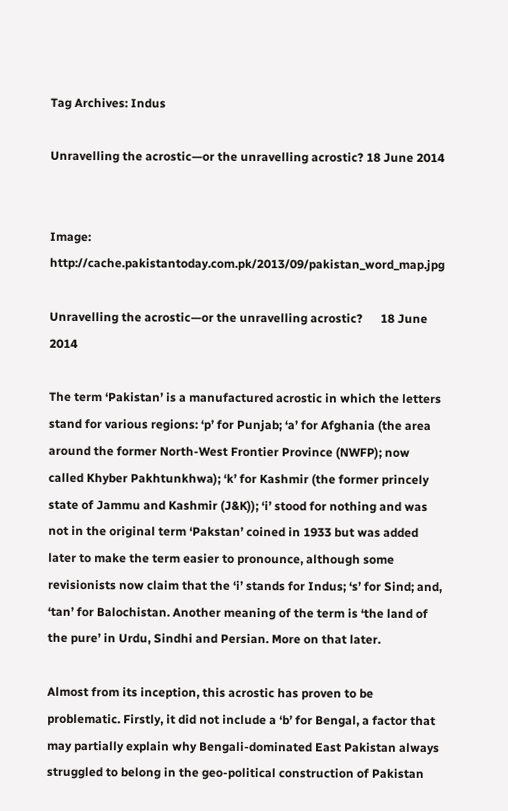Tag Archives: Indus

Unravelling the acrostic—or the unravelling acrostic? 18 June 2014


Image: http://cache.pakistantoday.com.pk/2013/09/pakistan_word_map.jpg

Unravelling the acrostic—or the unravelling acrostic?      18 June 2014

The term ‘Pakistan’ is a manufactured acrostic in which the letters stand for various regions: ‘p’ for Punjab; ‘a’ for Afghania (the area around the former North-West Frontier Province (NWFP); now called Khyber Pakhtunkhwa); ‘k’ for Kashmir (the former princely state of Jammu and Kashmir (J&K)); ‘i’ stood for nothing and was not in the original term ‘Pakstan’ coined in 1933 but was added later to make the term easier to pronounce, although some revisionists now claim that the ‘i’ stands for Indus; ‘s’ for Sind; and, ‘tan’ for Balochistan. Another meaning of the term is ‘the land of the pure’ in Urdu, Sindhi and Persian. More on that later.

Almost from its inception, this acrostic has proven to be problematic. Firstly, it did not include a ‘b’ for Bengal, a factor that may partially explain why Bengali-dominated East Pakistan always struggled to belong in the geo-political construction of Pakistan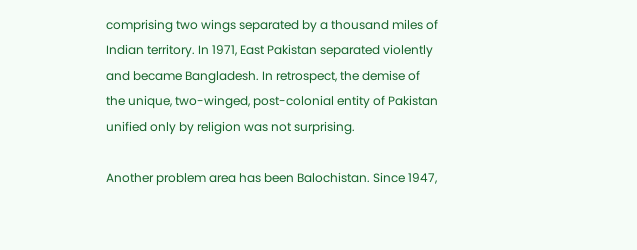comprising two wings separated by a thousand miles of Indian territory. In 1971, East Pakistan separated violently and became Bangladesh. In retrospect, the demise of the unique, two-winged, post-colonial entity of Pakistan unified only by religion was not surprising.

Another problem area has been Balochistan. Since 1947,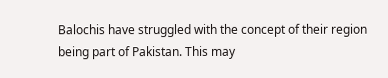Balochis have struggled with the concept of their region being part of Pakistan. This may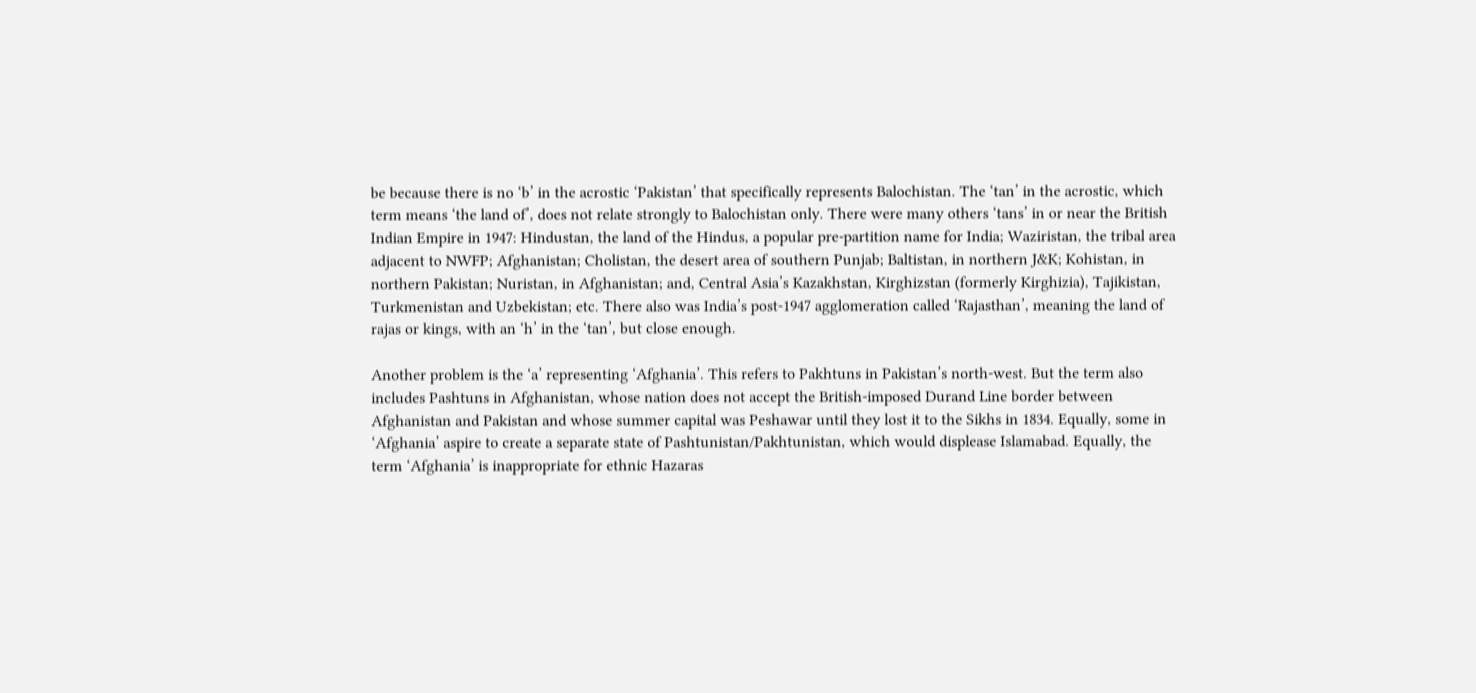be because there is no ‘b’ in the acrostic ‘Pakistan’ that specifically represents Balochistan. The ‘tan’ in the acrostic, which term means ‘the land of’, does not relate strongly to Balochistan only. There were many others ‘tans’ in or near the British Indian Empire in 1947: Hindustan, the land of the Hindus, a popular pre-partition name for India; Waziristan, the tribal area adjacent to NWFP; Afghanistan; Cholistan, the desert area of southern Punjab; Baltistan, in northern J&K; Kohistan, in northern Pakistan; Nuristan, in Afghanistan; and, Central Asia’s Kazakhstan, Kirghizstan (formerly Kirghizia), Tajikistan, Turkmenistan and Uzbekistan; etc. There also was India’s post-1947 agglomeration called ‘Rajasthan’, meaning the land of rajas or kings, with an ‘h’ in the ‘tan’, but close enough.

Another problem is the ‘a’ representing ‘Afghania’. This refers to Pakhtuns in Pakistan’s north-west. But the term also includes Pashtuns in Afghanistan, whose nation does not accept the British-imposed Durand Line border between Afghanistan and Pakistan and whose summer capital was Peshawar until they lost it to the Sikhs in 1834. Equally, some in ‘Afghania’ aspire to create a separate state of Pashtunistan/Pakhtunistan, which would displease Islamabad. Equally, the term ‘Afghania’ is inappropriate for ethnic Hazaras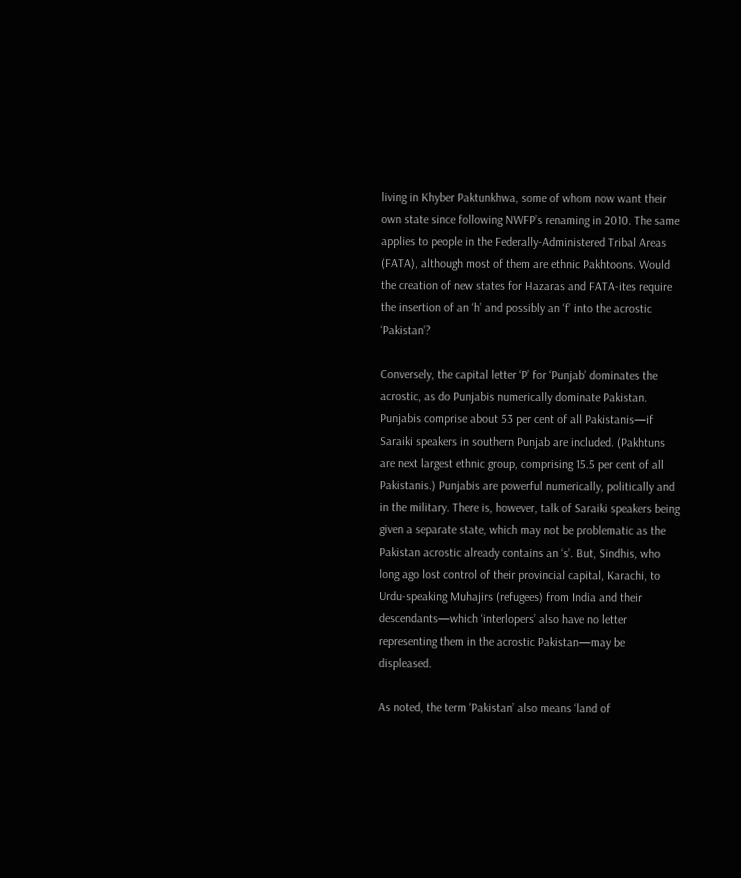living in Khyber Paktunkhwa, some of whom now want their own state since following NWFP’s renaming in 2010. The same applies to people in the Federally-Administered Tribal Areas (FATA), although most of them are ethnic Pakhtoons. Would the creation of new states for Hazaras and FATA-ites require the insertion of an ‘h’ and possibly an ‘f’ into the acrostic ‘Pakistan’?

Conversely, the capital letter ‘P’ for ‘Punjab’ dominates the acrostic, as do Punjabis numerically dominate Pakistan. Punjabis comprise about 53 per cent of all Pakistanis—if Saraiki speakers in southern Punjab are included. (Pakhtuns are next largest ethnic group, comprising 15.5 per cent of all Pakistanis.) Punjabis are powerful numerically, politically and in the military. There is, however, talk of Saraiki speakers being given a separate state, which may not be problematic as the Pakistan acrostic already contains an ‘s’. But, Sindhis, who long ago lost control of their provincial capital, Karachi, to Urdu-speaking Muhajirs (refugees) from India and their descendants—which ‘interlopers’ also have no letter representing them in the acrostic Pakistan—may be displeased.

As noted, the term ‘Pakistan’ also means ‘land of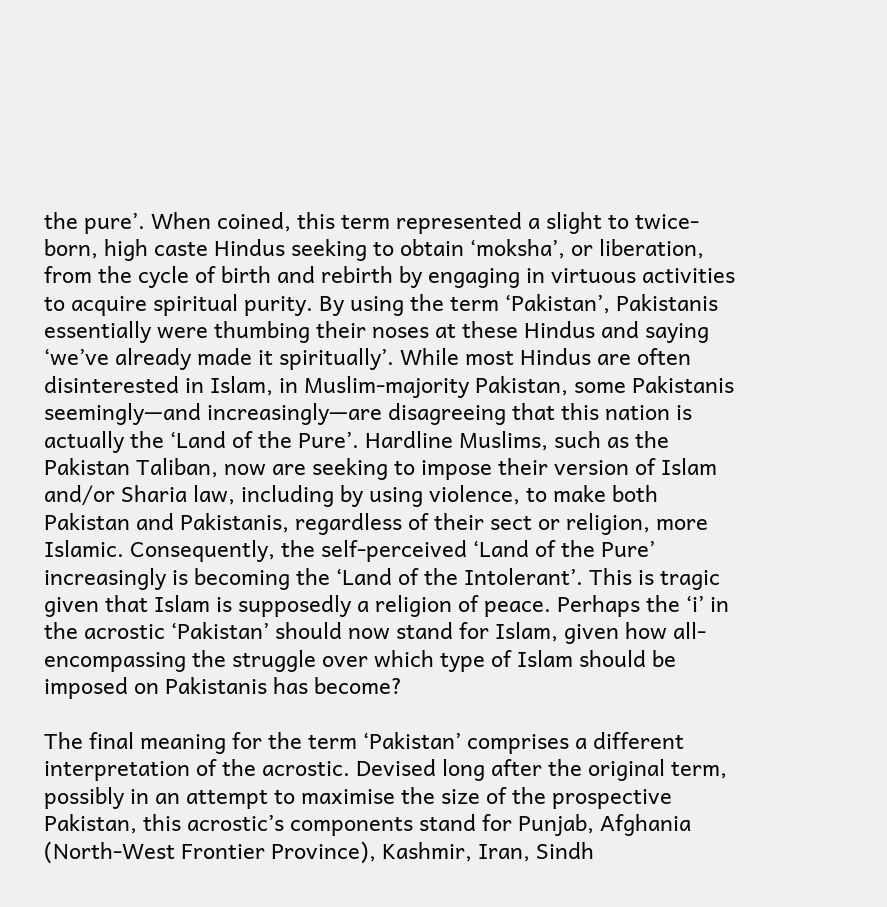the pure’. When coined, this term represented a slight to twice-born, high caste Hindus seeking to obtain ‘moksha’, or liberation, from the cycle of birth and rebirth by engaging in virtuous activities to acquire spiritual purity. By using the term ‘Pakistan’, Pakistanis essentially were thumbing their noses at these Hindus and saying ‘we’ve already made it spiritually’. While most Hindus are often disinterested in Islam, in Muslim-majority Pakistan, some Pakistanis seemingly—and increasingly—are disagreeing that this nation is actually the ‘Land of the Pure’. Hardline Muslims, such as the Pakistan Taliban, now are seeking to impose their version of Islam and/or Sharia law, including by using violence, to make both Pakistan and Pakistanis, regardless of their sect or religion, more Islamic. Consequently, the self-perceived ‘Land of the Pure’ increasingly is becoming the ‘Land of the Intolerant’. This is tragic given that Islam is supposedly a religion of peace. Perhaps the ‘i’ in the acrostic ‘Pakistan’ should now stand for Islam, given how all-encompassing the struggle over which type of Islam should be imposed on Pakistanis has become?

The final meaning for the term ‘Pakistan’ comprises a different interpretation of the acrostic. Devised long after the original term, possibly in an attempt to maximise the size of the prospective Pakistan, this acrostic’s components stand for Punjab, Afghania (North-West Frontier Province), Kashmir, Iran, Sindh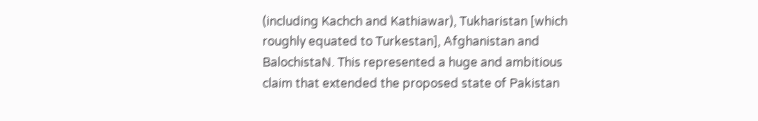(including Kachch and Kathiawar), Tukharistan [which roughly equated to Turkestan], Afghanistan and BalochistaN. This represented a huge and ambitious claim that extended the proposed state of Pakistan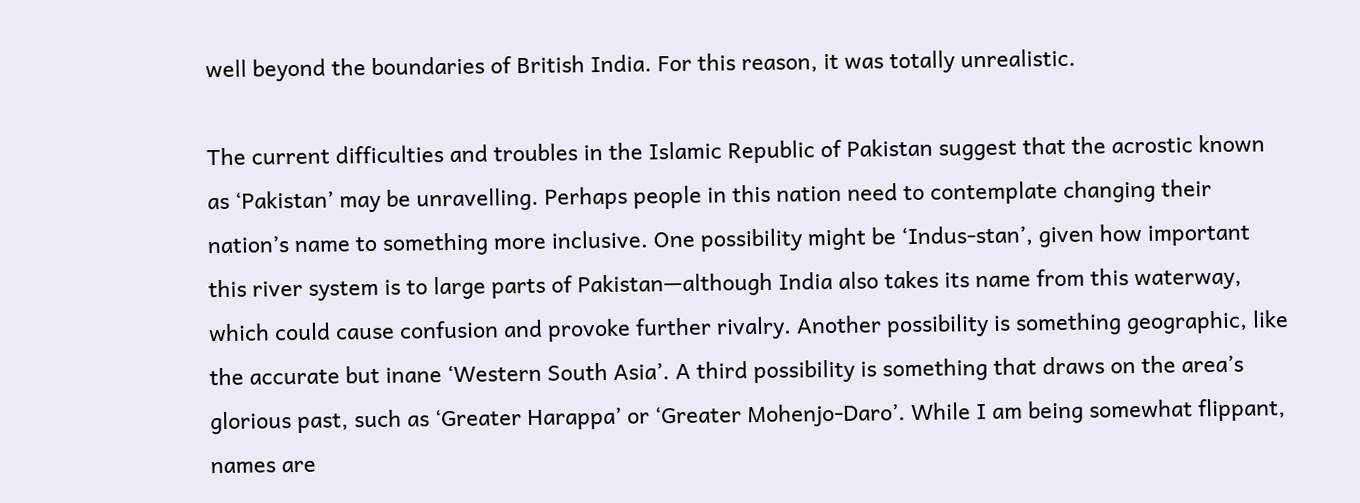well beyond the boundaries of British India. For this reason, it was totally unrealistic.

The current difficulties and troubles in the Islamic Republic of Pakistan suggest that the acrostic known as ‘Pakistan’ may be unravelling. Perhaps people in this nation need to contemplate changing their nation’s name to something more inclusive. One possibility might be ‘Indus-stan’, given how important this river system is to large parts of Pakistan—although India also takes its name from this waterway, which could cause confusion and provoke further rivalry. Another possibility is something geographic, like the accurate but inane ‘Western South Asia’. A third possibility is something that draws on the area’s glorious past, such as ‘Greater Harappa’ or ‘Greater Mohenjo-Daro’. While I am being somewhat flippant, names are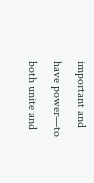important and have power—to both unite and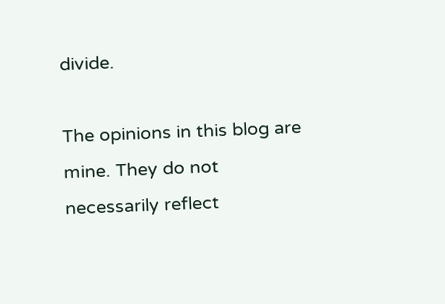divide.

The opinions in this blog are mine. They do not necessarily reflect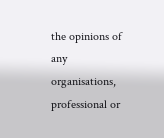the opinions of any organisations, professional or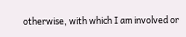otherwise, with which I am involved or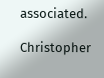associated.

Christopher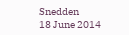Snedden
18 June 2014